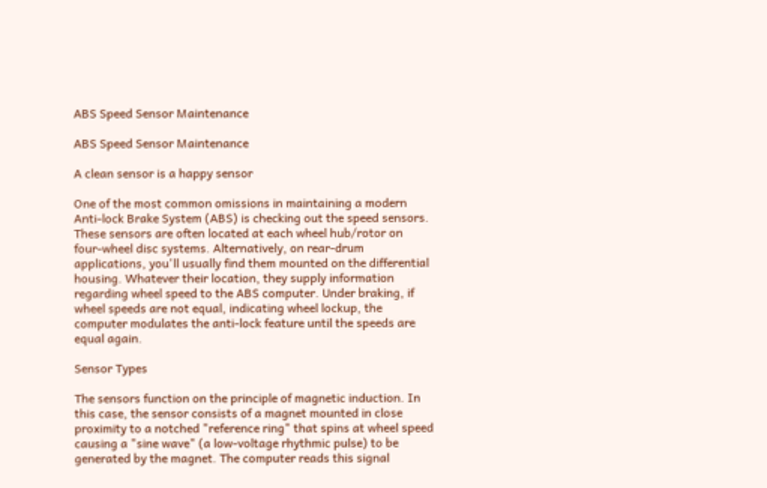ABS Speed Sensor Maintenance

ABS Speed Sensor Maintenance

A clean sensor is a happy sensor

One of the most common omissions in maintaining a modern Anti-lock Brake System (ABS) is checking out the speed sensors. These sensors are often located at each wheel hub/rotor on four-wheel disc systems. Alternatively, on rear-drum applications, you'll usually find them mounted on the differential housing. Whatever their location, they supply information regarding wheel speed to the ABS computer. Under braking, if wheel speeds are not equal, indicating wheel lockup, the computer modulates the anti-lock feature until the speeds are equal again.

Sensor Types

The sensors function on the principle of magnetic induction. In this case, the sensor consists of a magnet mounted in close proximity to a notched "reference ring" that spins at wheel speed causing a "sine wave" (a low-voltage rhythmic pulse) to be generated by the magnet. The computer reads this signal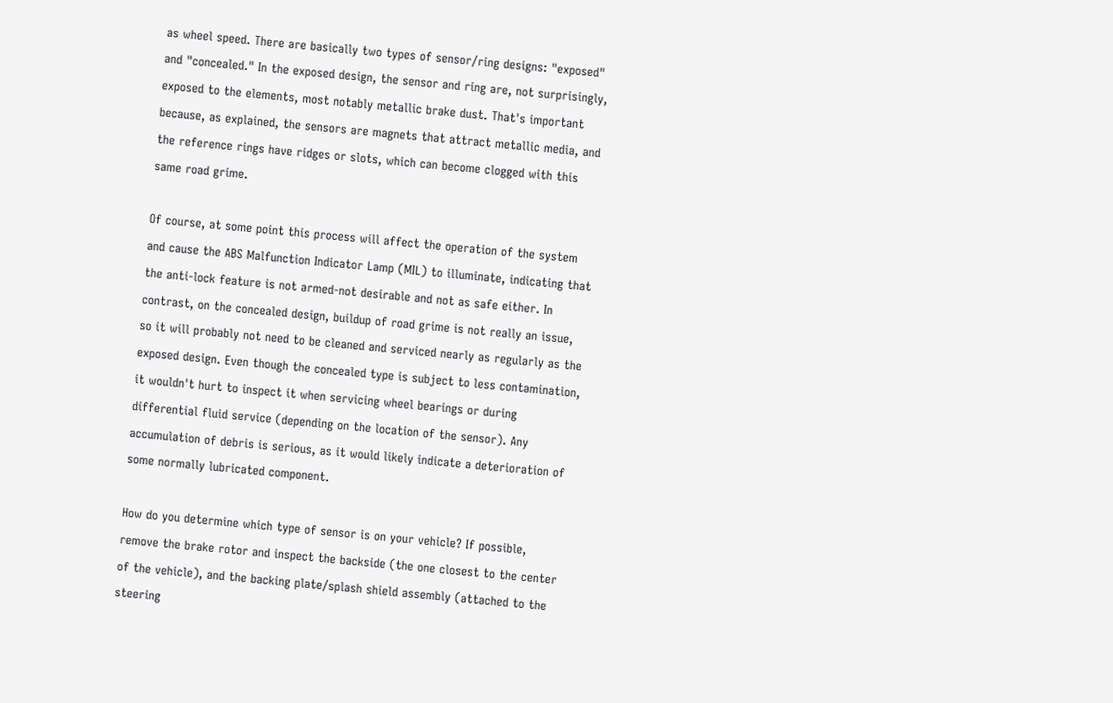as wheel speed. There are basically two types of sensor/ring designs: "exposed" and "concealed." In the exposed design, the sensor and ring are, not surprisingly, exposed to the elements, most notably metallic brake dust. That's important because, as explained, the sensors are magnets that attract metallic media, and the reference rings have ridges or slots, which can become clogged with this same road grime.

Of course, at some point this process will affect the operation of the system and cause the ABS Malfunction Indicator Lamp (MIL) to illuminate, indicating that the anti-lock feature is not armed-not desirable and not as safe either. In contrast, on the concealed design, buildup of road grime is not really an issue, so it will probably not need to be cleaned and serviced nearly as regularly as the exposed design. Even though the concealed type is subject to less contamination, it wouldn't hurt to inspect it when servicing wheel bearings or during differential fluid service (depending on the location of the sensor). Any accumulation of debris is serious, as it would likely indicate a deterioration of some normally lubricated component.

How do you determine which type of sensor is on your vehicle? If possible, remove the brake rotor and inspect the backside (the one closest to the center of the vehicle), and the backing plate/splash shield assembly (attached to the steering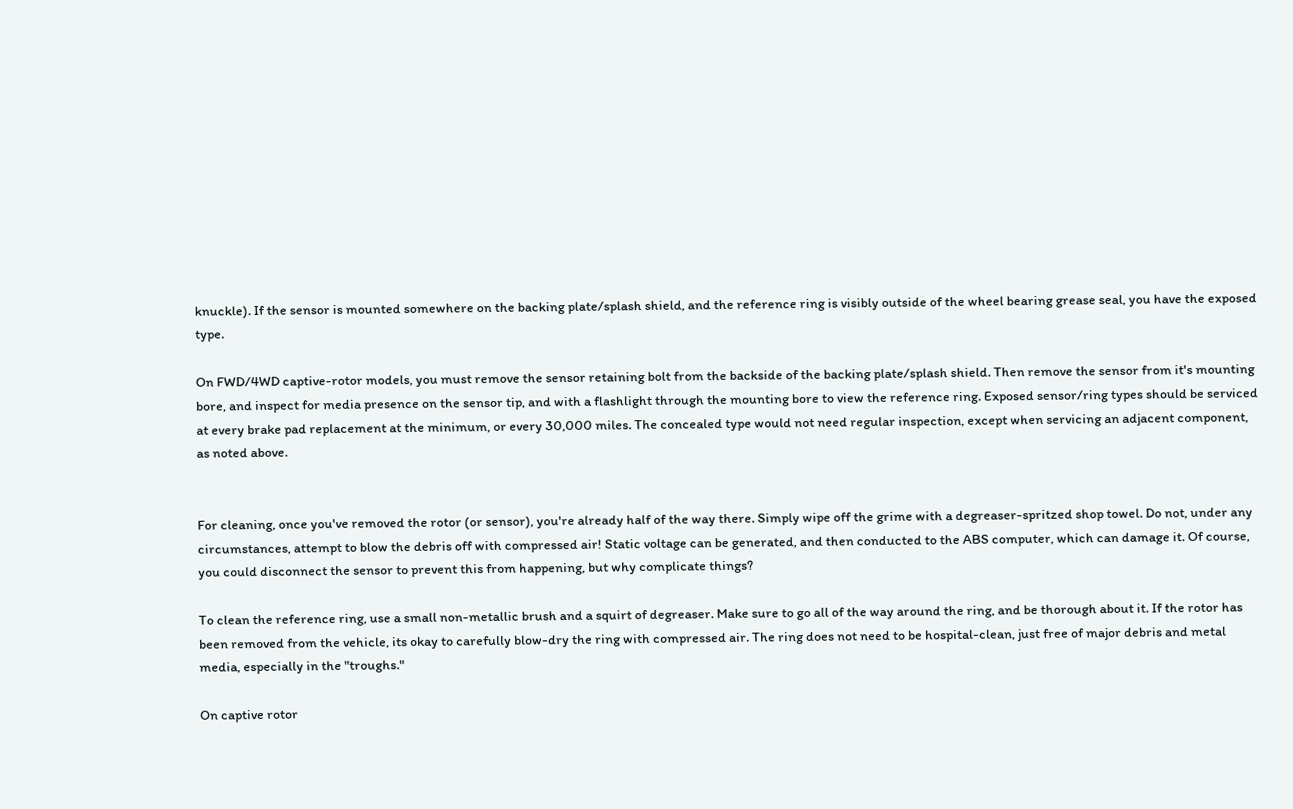knuckle). If the sensor is mounted somewhere on the backing plate/splash shield, and the reference ring is visibly outside of the wheel bearing grease seal, you have the exposed type.

On FWD/4WD captive-rotor models, you must remove the sensor retaining bolt from the backside of the backing plate/splash shield. Then remove the sensor from it's mounting bore, and inspect for media presence on the sensor tip, and with a flashlight through the mounting bore to view the reference ring. Exposed sensor/ring types should be serviced at every brake pad replacement at the minimum, or every 30,000 miles. The concealed type would not need regular inspection, except when servicing an adjacent component, as noted above.


For cleaning, once you've removed the rotor (or sensor), you're already half of the way there. Simply wipe off the grime with a degreaser-spritzed shop towel. Do not, under any circumstances, attempt to blow the debris off with compressed air! Static voltage can be generated, and then conducted to the ABS computer, which can damage it. Of course, you could disconnect the sensor to prevent this from happening, but why complicate things?

To clean the reference ring, use a small non-metallic brush and a squirt of degreaser. Make sure to go all of the way around the ring, and be thorough about it. If the rotor has been removed from the vehicle, its okay to carefully blow-dry the ring with compressed air. The ring does not need to be hospital-clean, just free of major debris and metal media, especially in the "troughs."

On captive rotor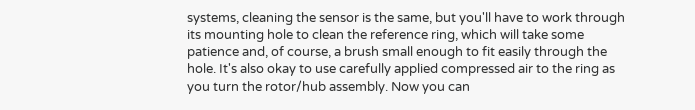systems, cleaning the sensor is the same, but you'll have to work through its mounting hole to clean the reference ring, which will take some patience and, of course, a brush small enough to fit easily through the hole. It's also okay to use carefully applied compressed air to the ring as you turn the rotor/hub assembly. Now you can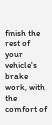finish the rest of your vehicle's brake work, with the comfort of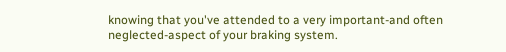knowing that you've attended to a very important-and often neglected-aspect of your braking system.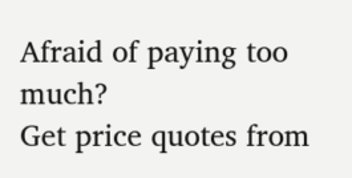Afraid of paying too much?
Get price quotes from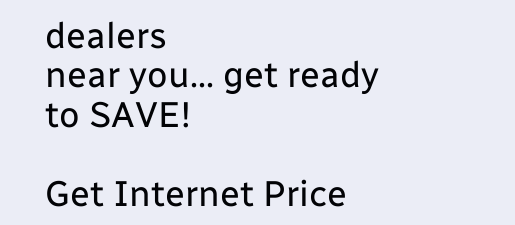dealers
near you... get ready to SAVE!

Get Internet Price